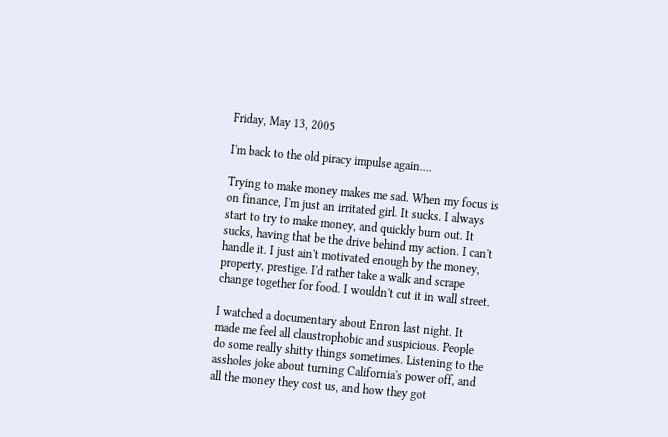Friday, May 13, 2005

I'm back to the old piracy impulse again....

Trying to make money makes me sad. When my focus is on finance, I'm just an irritated girl. It sucks. I always start to try to make money, and quickly burn out. It sucks, having that be the drive behind my action. I can't handle it. I just ain't motivated enough by the money, property, prestige. I'd rather take a walk and scrape change together for food. I wouldn't cut it in wall street.

I watched a documentary about Enron last night. It made me feel all claustrophobic and suspicious. People do some really shitty things sometimes. Listening to the assholes joke about turning California's power off, and all the money they cost us, and how they got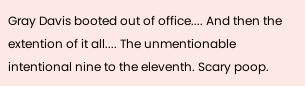Gray Davis booted out of office.... And then the extention of it all.... The unmentionable intentional nine to the eleventh. Scary poop.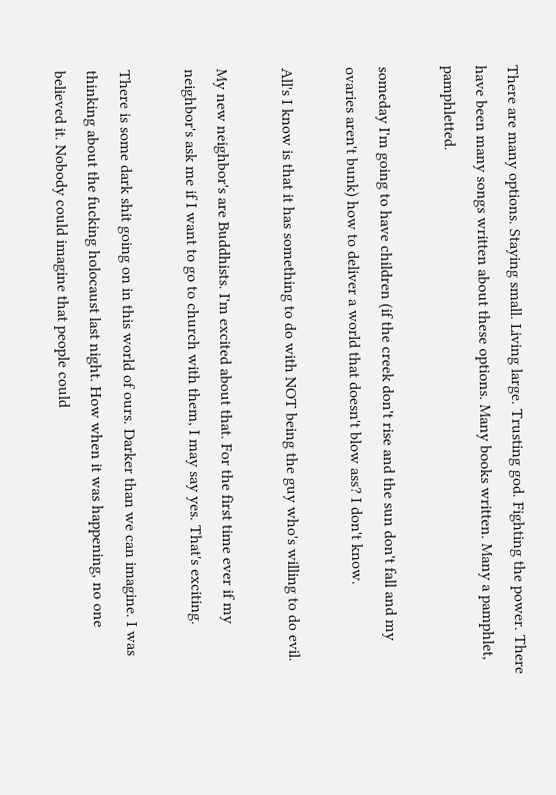There are many options. Staying small. Living large. Trusting god. Fighting the power. There have been many songs written about these options. Many books written. Many a pamphlet, pamphletted.

someday I'm going to have children (if the creek don't rise and the sun don't fall and my ovaries aren't bunk) how to deliver a world that doesn't blow ass? I don't know.

All's I know is that it has something to do with NOT being the guy who's willing to do evil.

My new neighbor's are Buddhists. I'm excited about that. For the first time ever if my neighbor's ask me if I want to go to church with them, I may say yes. That's exciting.

There is some dark shit going on in this world of ours. Darker than we can imagine. I was thinking about the fucking holocaust last night. How when it was happening, no one believed it. Nobody could imagine that people could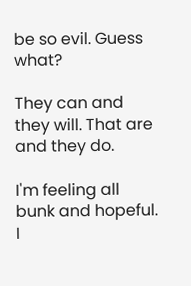be so evil. Guess what?

They can and they will. That are and they do.

I'm feeling all bunk and hopeful.
I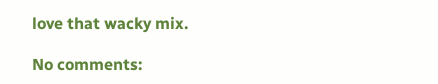love that wacky mix.

No comments: